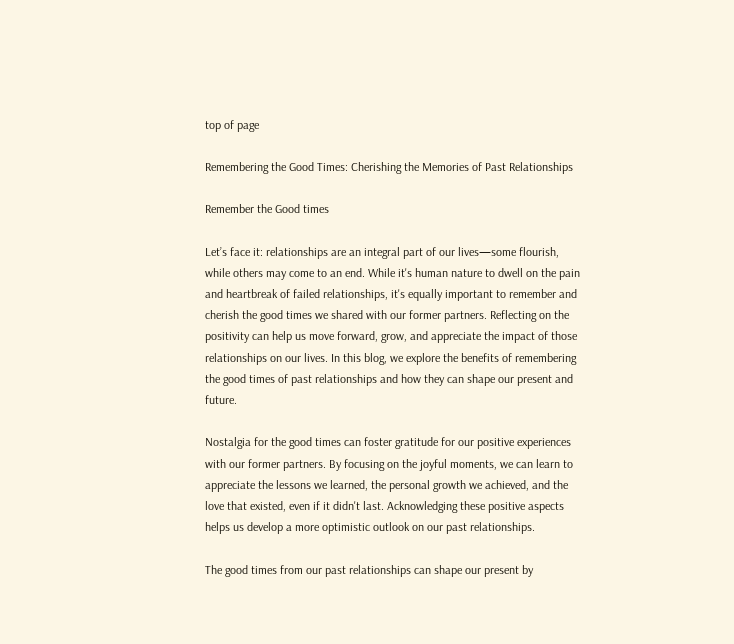top of page

Remembering the Good Times: Cherishing the Memories of Past Relationships

Remember the Good times

Let’s face it: relationships are an integral part of our lives—some flourish, while others may come to an end. While it's human nature to dwell on the pain and heartbreak of failed relationships, it's equally important to remember and cherish the good times we shared with our former partners. Reflecting on the positivity can help us move forward, grow, and appreciate the impact of those relationships on our lives. In this blog, we explore the benefits of remembering the good times of past relationships and how they can shape our present and future.

Nostalgia for the good times can foster gratitude for our positive experiences with our former partners. By focusing on the joyful moments, we can learn to appreciate the lessons we learned, the personal growth we achieved, and the love that existed, even if it didn't last. Acknowledging these positive aspects helps us develop a more optimistic outlook on our past relationships.

The good times from our past relationships can shape our present by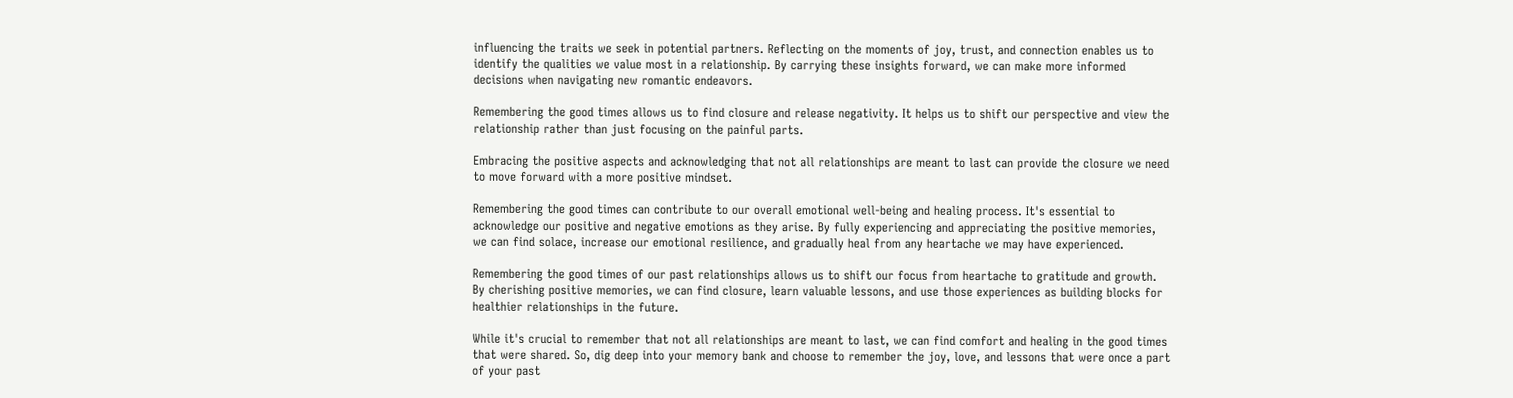influencing the traits we seek in potential partners. Reflecting on the moments of joy, trust, and connection enables us to identify the qualities we value most in a relationship. By carrying these insights forward, we can make more informed decisions when navigating new romantic endeavors.

Remembering the good times allows us to find closure and release negativity. It helps us to shift our perspective and view the relationship rather than just focusing on the painful parts.

Embracing the positive aspects and acknowledging that not all relationships are meant to last can provide the closure we need to move forward with a more positive mindset.

Remembering the good times can contribute to our overall emotional well-being and healing process. It's essential to acknowledge our positive and negative emotions as they arise. By fully experiencing and appreciating the positive memories, we can find solace, increase our emotional resilience, and gradually heal from any heartache we may have experienced.

Remembering the good times of our past relationships allows us to shift our focus from heartache to gratitude and growth. By cherishing positive memories, we can find closure, learn valuable lessons, and use those experiences as building blocks for healthier relationships in the future.

While it's crucial to remember that not all relationships are meant to last, we can find comfort and healing in the good times that were shared. So, dig deep into your memory bank and choose to remember the joy, love, and lessons that were once a part of your past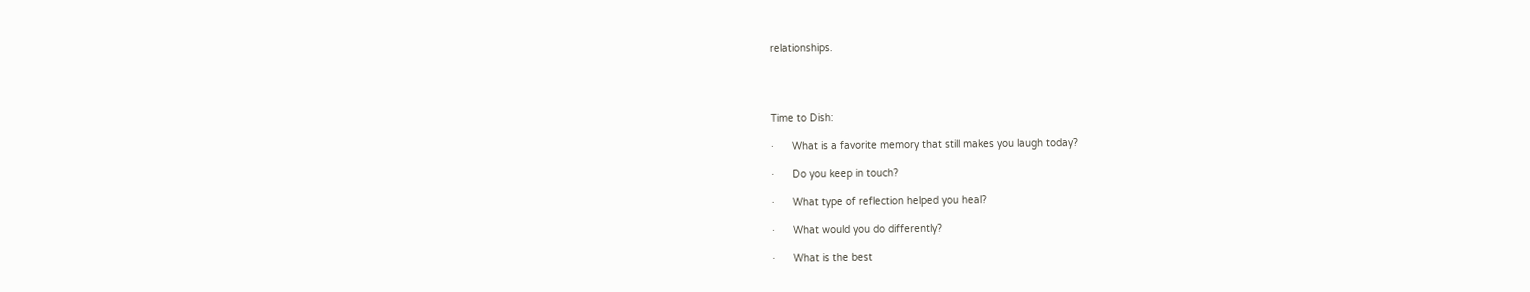relationships.




Time to Dish:

·      What is a favorite memory that still makes you laugh today?

·      Do you keep in touch?

·      What type of reflection helped you heal?

·      What would you do differently?

·      What is the best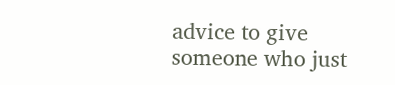advice to give someone who just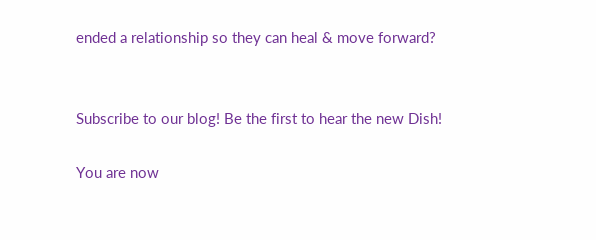ended a relationship so they can heal & move forward?


Subscribe to our blog! Be the first to hear the new Dish!

You are now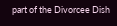part of the Divorcee Dish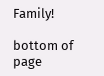Family!

bottom of page